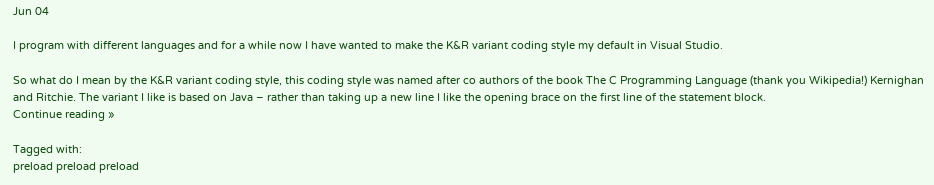Jun 04

I program with different languages and for a while now I have wanted to make the K&R variant coding style my default in Visual Studio.

So what do I mean by the K&R variant coding style, this coding style was named after co authors of the book The C Programming Language (thank you Wikipedia!) Kernighan and Ritchie. The variant I like is based on Java – rather than taking up a new line I like the opening brace on the first line of the statement block.
Continue reading »

Tagged with:
preload preload preload